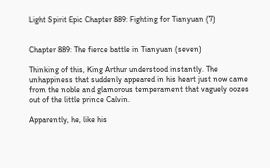Light Spirit Epic Chapter 889: Fighting for Tianyuan (7)


Chapter 889: The fierce battle in Tianyuan (seven)

Thinking of this, King Arthur understood instantly. The unhappiness that suddenly appeared in his heart just now came from the noble and glamorous temperament that vaguely oozes out of the little prince Calvin.

Apparently, he, like his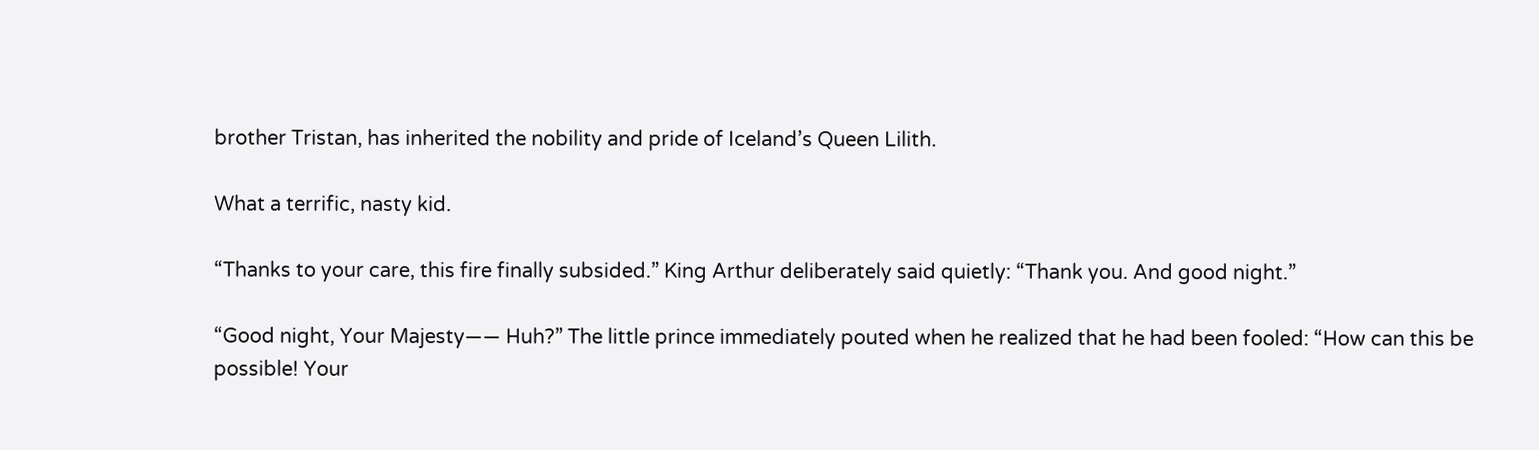brother Tristan, has inherited the nobility and pride of Iceland’s Queen Lilith.

What a terrific, nasty kid.

“Thanks to your care, this fire finally subsided.” King Arthur deliberately said quietly: “Thank you. And good night.”

“Good night, Your Majesty—— Huh?” The little prince immediately pouted when he realized that he had been fooled: “How can this be possible! Your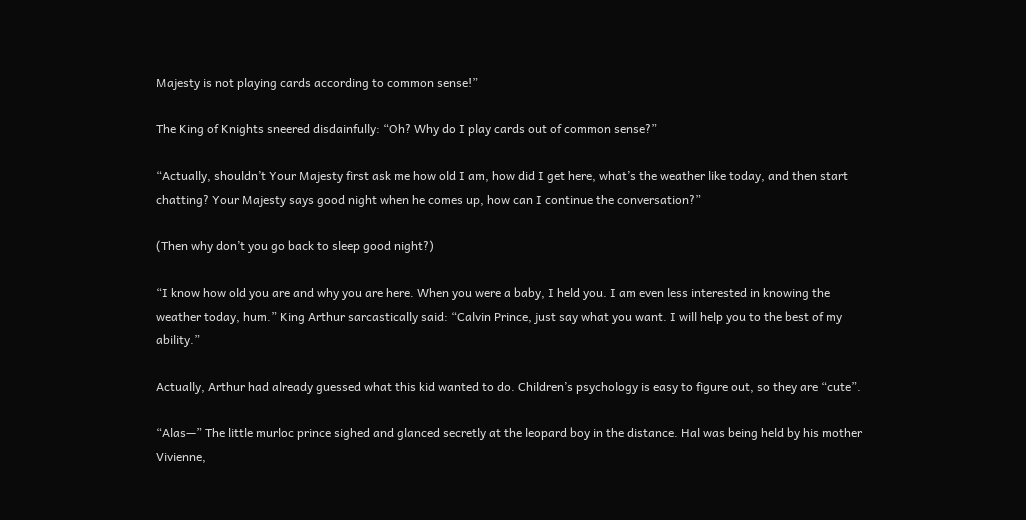Majesty is not playing cards according to common sense!”

The King of Knights sneered disdainfully: “Oh? Why do I play cards out of common sense?”

“Actually, shouldn’t Your Majesty first ask me how old I am, how did I get here, what’s the weather like today, and then start chatting? Your Majesty says good night when he comes up, how can I continue the conversation?”

(Then why don’t you go back to sleep good night?)

“I know how old you are and why you are here. When you were a baby, I held you. I am even less interested in knowing the weather today, hum.” King Arthur sarcastically said: “Calvin Prince, just say what you want. I will help you to the best of my ability.”

Actually, Arthur had already guessed what this kid wanted to do. Children’s psychology is easy to figure out, so they are “cute”.

“Alas—” The little murloc prince sighed and glanced secretly at the leopard boy in the distance. Hal was being held by his mother Vivienne,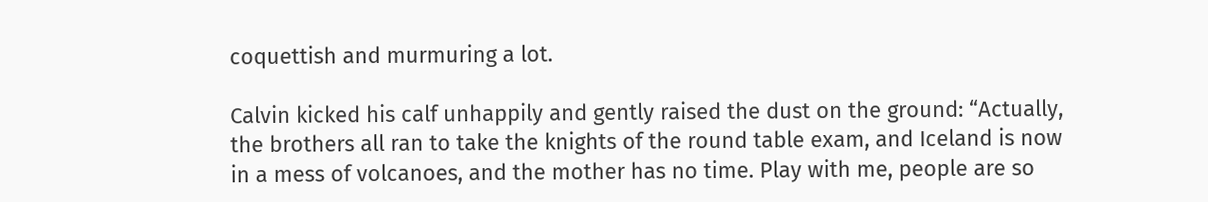coquettish and murmuring a lot.

Calvin kicked his calf unhappily and gently raised the dust on the ground: “Actually, the brothers all ran to take the knights of the round table exam, and Iceland is now in a mess of volcanoes, and the mother has no time. Play with me, people are so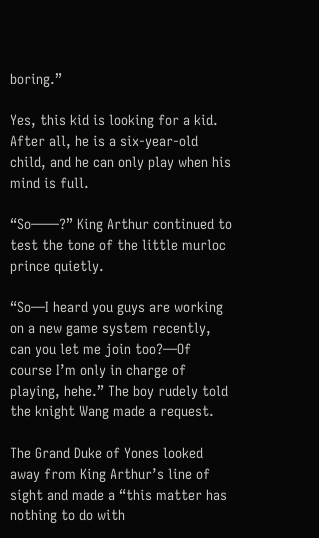boring.”

Yes, this kid is looking for a kid. After all, he is a six-year-old child, and he can only play when his mind is full.

“So——?” King Arthur continued to test the tone of the little murloc prince quietly.

“So—I heard you guys are working on a new game system recently, can you let me join too?—Of course I’m only in charge of playing, hehe.” The boy rudely told the knight Wang made a request.

The Grand Duke of Yones looked away from King Arthur’s line of sight and made a “this matter has nothing to do with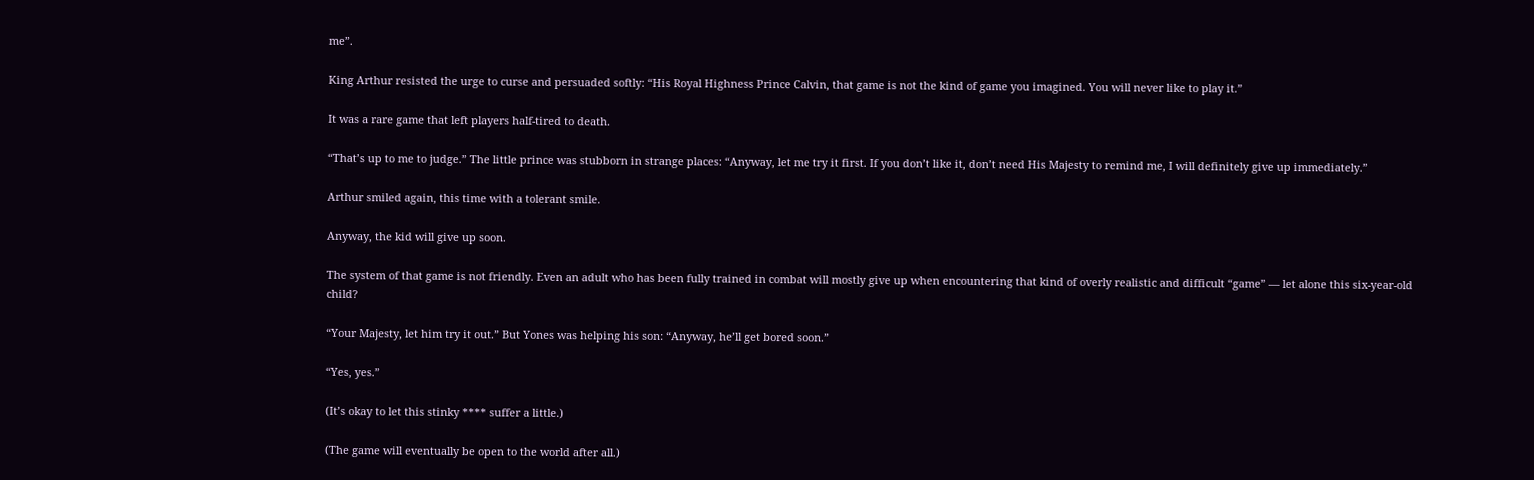me”.

King Arthur resisted the urge to curse and persuaded softly: “His Royal Highness Prince Calvin, that game is not the kind of game you imagined. You will never like to play it.”

It was a rare game that left players half-tired to death.

“That’s up to me to judge.” The little prince was stubborn in strange places: “Anyway, let me try it first. If you don’t like it, don’t need His Majesty to remind me, I will definitely give up immediately.”

Arthur smiled again, this time with a tolerant smile.

Anyway, the kid will give up soon.

The system of that game is not friendly. Even an adult who has been fully trained in combat will mostly give up when encountering that kind of overly realistic and difficult “game” — let alone this six-year-old child?

“Your Majesty, let him try it out.” But Yones was helping his son: “Anyway, he’ll get bored soon.”

“Yes, yes.”

(It’s okay to let this stinky **** suffer a little.)

(The game will eventually be open to the world after all.)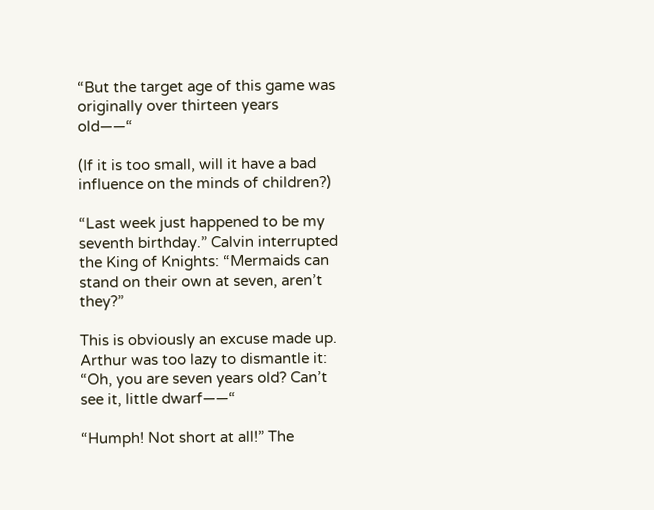“But the target age of this game was originally over thirteen years old——“

(If it is too small, will it have a bad influence on the minds of children?)

“Last week just happened to be my seventh birthday.” Calvin interrupted the King of Knights: “Mermaids can stand on their own at seven, aren’t they?”

This is obviously an excuse made up. Arthur was too lazy to dismantle it: “Oh, you are seven years old? Can’t see it, little dwarf——“

“Humph! Not short at all!” The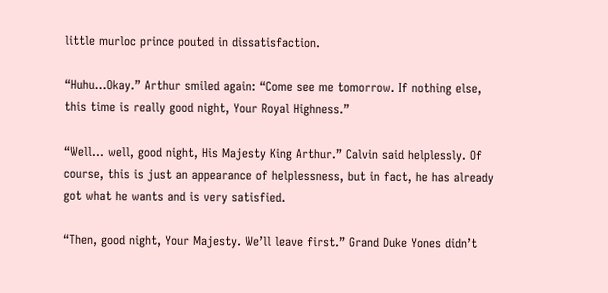little murloc prince pouted in dissatisfaction.

“Huhu…Okay.” Arthur smiled again: “Come see me tomorrow. If nothing else, this time is really good night, Your Royal Highness.”

“Well… well, good night, His Majesty King Arthur.” Calvin said helplessly. Of course, this is just an appearance of helplessness, but in fact, he has already got what he wants and is very satisfied.

“Then, good night, Your Majesty. We’ll leave first.” Grand Duke Yones didn’t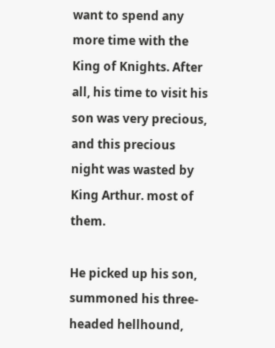want to spend any more time with the King of Knights. After all, his time to visit his son was very precious, and this precious night was wasted by King Arthur. most of them.

He picked up his son, summoned his three-headed hellhound,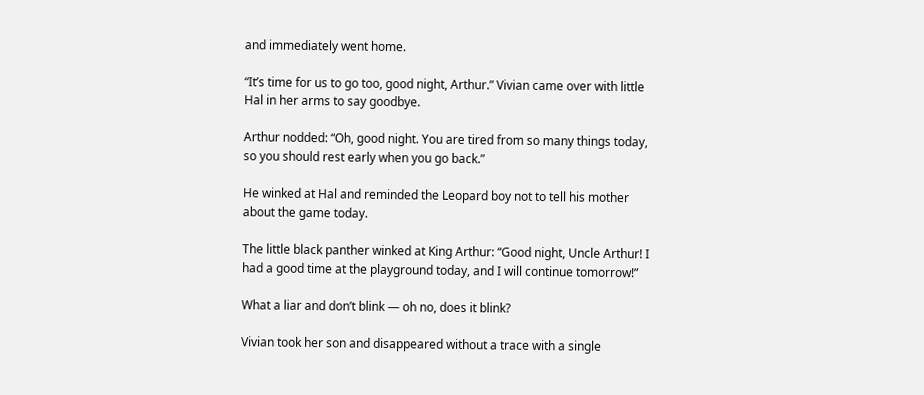and immediately went home.

“It’s time for us to go too, good night, Arthur.” Vivian came over with little Hal in her arms to say goodbye.

Arthur nodded: “Oh, good night. You are tired from so many things today, so you should rest early when you go back.”

He winked at Hal and reminded the Leopard boy not to tell his mother about the game today.

The little black panther winked at King Arthur: “Good night, Uncle Arthur! I had a good time at the playground today, and I will continue tomorrow!”

What a liar and don’t blink — oh no, does it blink?

Vivian took her son and disappeared without a trace with a single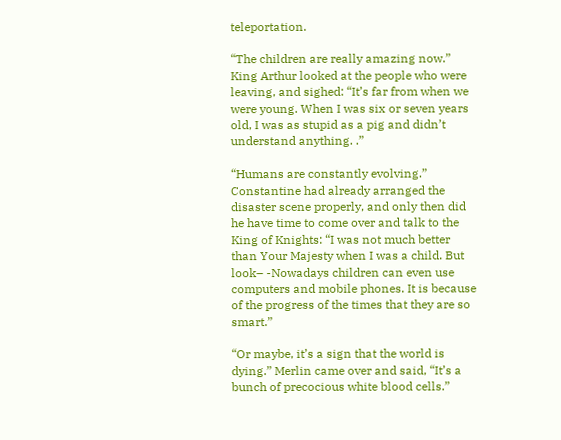teleportation.

“The children are really amazing now.” King Arthur looked at the people who were leaving, and sighed: “It’s far from when we were young. When I was six or seven years old, I was as stupid as a pig and didn’t understand anything. .”

“Humans are constantly evolving.” Constantine had already arranged the disaster scene properly, and only then did he have time to come over and talk to the King of Knights: “I was not much better than Your Majesty when I was a child. But look– -Nowadays children can even use computers and mobile phones. It is because of the progress of the times that they are so smart.”

“Or maybe, it’s a sign that the world is dying.” Merlin came over and said, “It’s a bunch of precocious white blood cells.”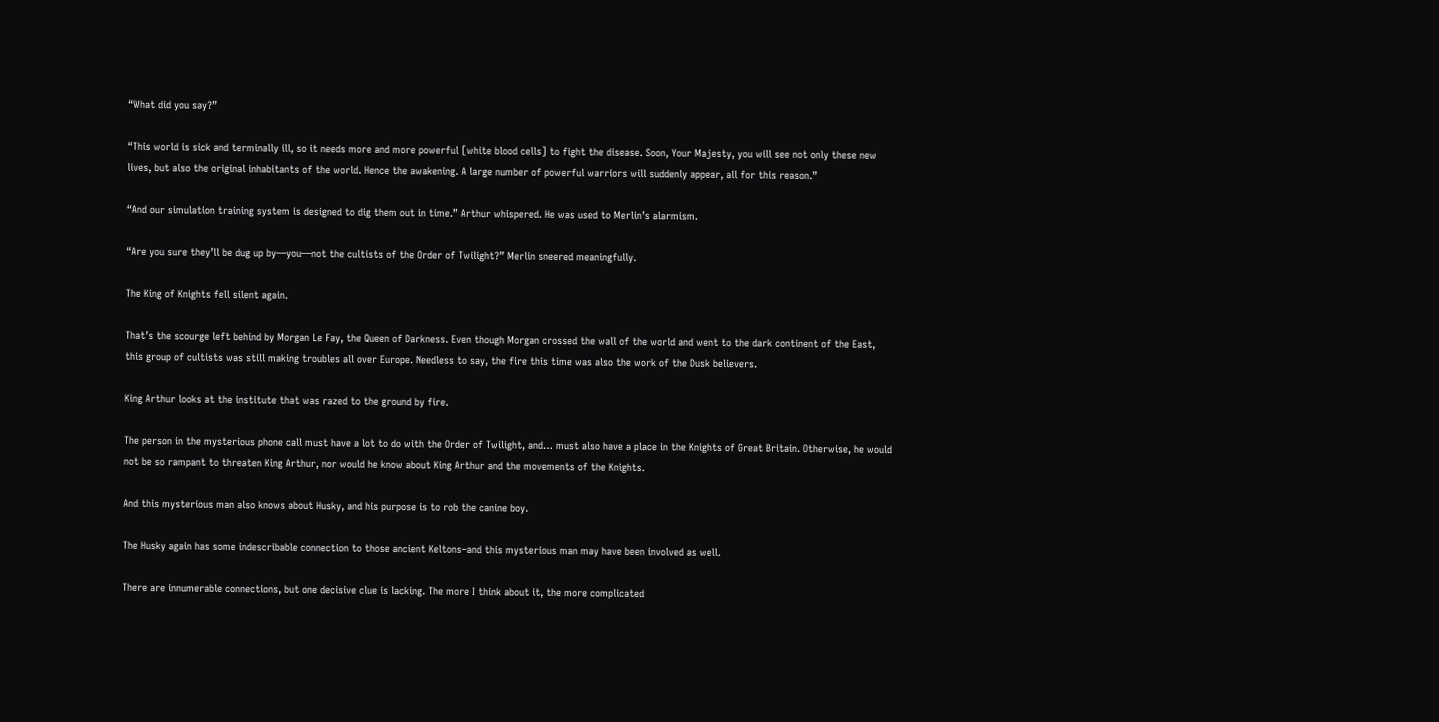“What did you say?”

“This world is sick and terminally ill, so it needs more and more powerful [white blood cells] to fight the disease. Soon, Your Majesty, you will see not only these new lives, but also the original inhabitants of the world. Hence the awakening. A large number of powerful warriors will suddenly appear, all for this reason.”

“And our simulation training system is designed to dig them out in time.” Arthur whispered. He was used to Merlin’s alarmism.

“Are you sure they’ll be dug up by—you—not the cultists of the Order of Twilight?” Merlin sneered meaningfully.

The King of Knights fell silent again.

That’s the scourge left behind by Morgan Le Fay, the Queen of Darkness. Even though Morgan crossed the wall of the world and went to the dark continent of the East, this group of cultists was still making troubles all over Europe. Needless to say, the fire this time was also the work of the Dusk believers.

King Arthur looks at the institute that was razed to the ground by fire.

The person in the mysterious phone call must have a lot to do with the Order of Twilight, and… must also have a place in the Knights of Great Britain. Otherwise, he would not be so rampant to threaten King Arthur, nor would he know about King Arthur and the movements of the Knights.

And this mysterious man also knows about Husky, and his purpose is to rob the canine boy.

The Husky again has some indescribable connection to those ancient Keltons–and this mysterious man may have been involved as well.

There are innumerable connections, but one decisive clue is lacking. The more I think about it, the more complicated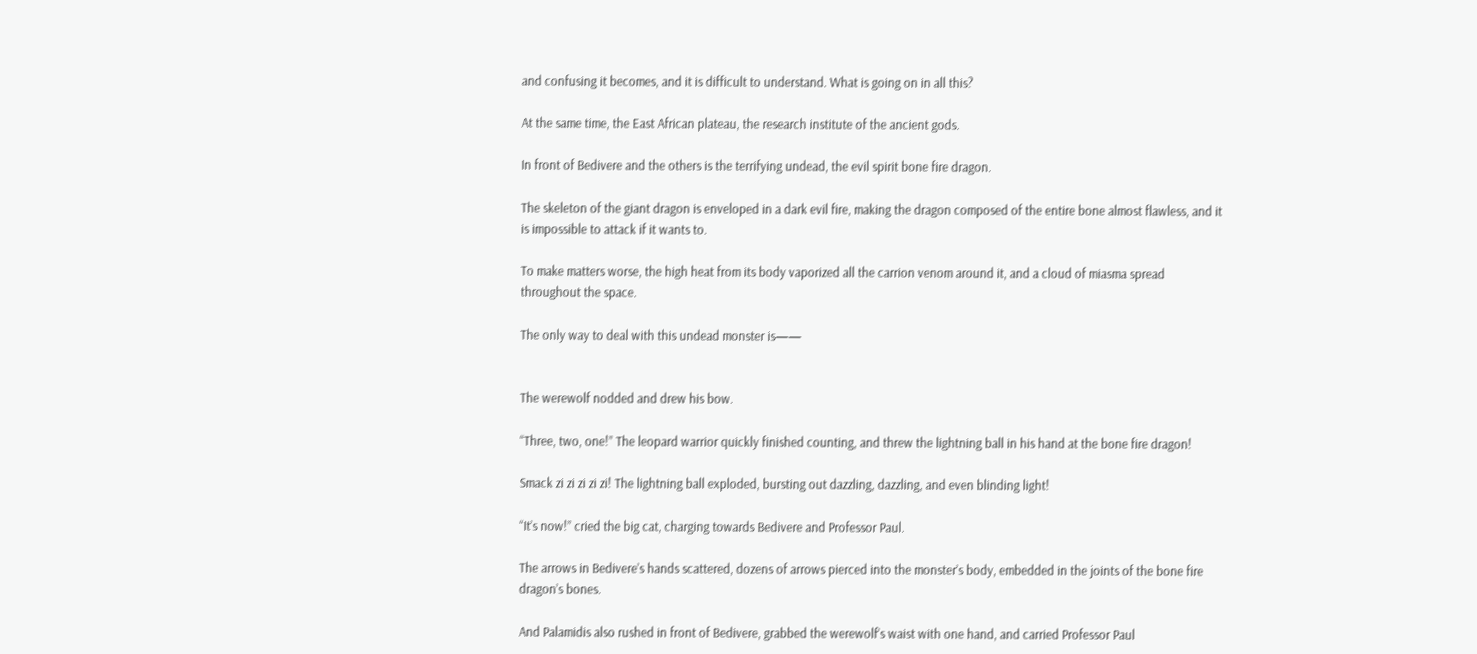and confusing it becomes, and it is difficult to understand. What is going on in all this?

At the same time, the East African plateau, the research institute of the ancient gods.

In front of Bedivere and the others is the terrifying undead, the evil spirit bone fire dragon.

The skeleton of the giant dragon is enveloped in a dark evil fire, making the dragon composed of the entire bone almost flawless, and it is impossible to attack if it wants to.

To make matters worse, the high heat from its body vaporized all the carrion venom around it, and a cloud of miasma spread throughout the space.

The only way to deal with this undead monster is——


The werewolf nodded and drew his bow.

“Three, two, one!” The leopard warrior quickly finished counting, and threw the lightning ball in his hand at the bone fire dragon!

Smack zi zi zi zi zi! The lightning ball exploded, bursting out dazzling, dazzling, and even blinding light!

“It’s now!” cried the big cat, charging towards Bedivere and Professor Paul.

The arrows in Bedivere’s hands scattered, dozens of arrows pierced into the monster’s body, embedded in the joints of the bone fire dragon’s bones.

And Palamidis also rushed in front of Bedivere, grabbed the werewolf’s waist with one hand, and carried Professor Paul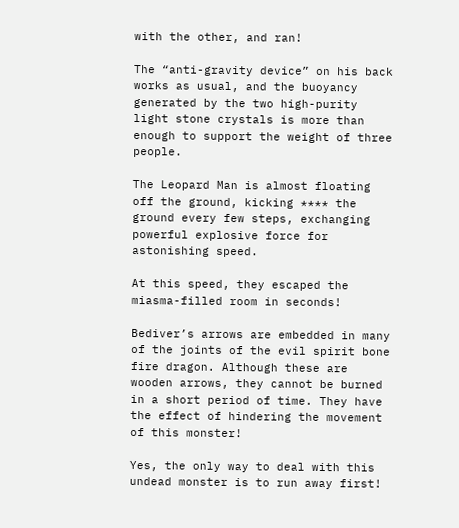with the other, and ran!

The “anti-gravity device” on his back works as usual, and the buoyancy generated by the two high-purity light stone crystals is more than enough to support the weight of three people.

The Leopard Man is almost floating off the ground, kicking **** the ground every few steps, exchanging powerful explosive force for astonishing speed.

At this speed, they escaped the miasma-filled room in seconds!

Bediver’s arrows are embedded in many of the joints of the evil spirit bone fire dragon. Although these are wooden arrows, they cannot be burned in a short period of time. They have the effect of hindering the movement of this monster!

Yes, the only way to deal with this undead monster is to run away first!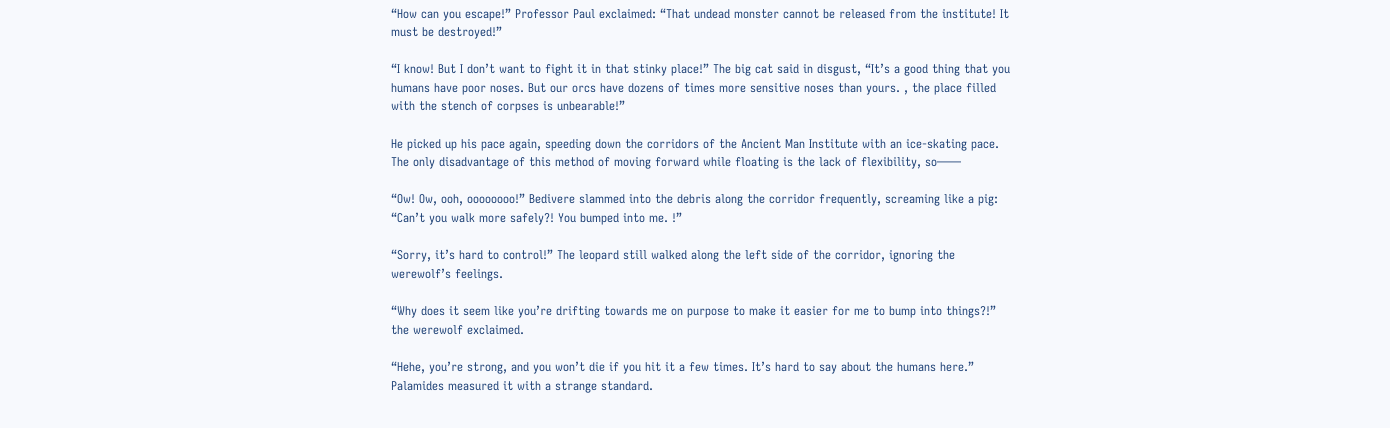“How can you escape!” Professor Paul exclaimed: “That undead monster cannot be released from the institute! It must be destroyed!”

“I know! But I don’t want to fight it in that stinky place!” The big cat said in disgust, “It’s a good thing that you humans have poor noses. But our orcs have dozens of times more sensitive noses than yours. , the place filled with the stench of corpses is unbearable!”

He picked up his pace again, speeding down the corridors of the Ancient Man Institute with an ice-skating pace. The only disadvantage of this method of moving forward while floating is the lack of flexibility, so——

“Ow! Ow, ooh, oooooooo!” Bedivere slammed into the debris along the corridor frequently, screaming like a pig: “Can’t you walk more safely?! You bumped into me. !”

“Sorry, it’s hard to control!” The leopard still walked along the left side of the corridor, ignoring the werewolf’s feelings.

“Why does it seem like you’re drifting towards me on purpose to make it easier for me to bump into things?!” the werewolf exclaimed.

“Hehe, you’re strong, and you won’t die if you hit it a few times. It’s hard to say about the humans here.” Palamides measured it with a strange standard.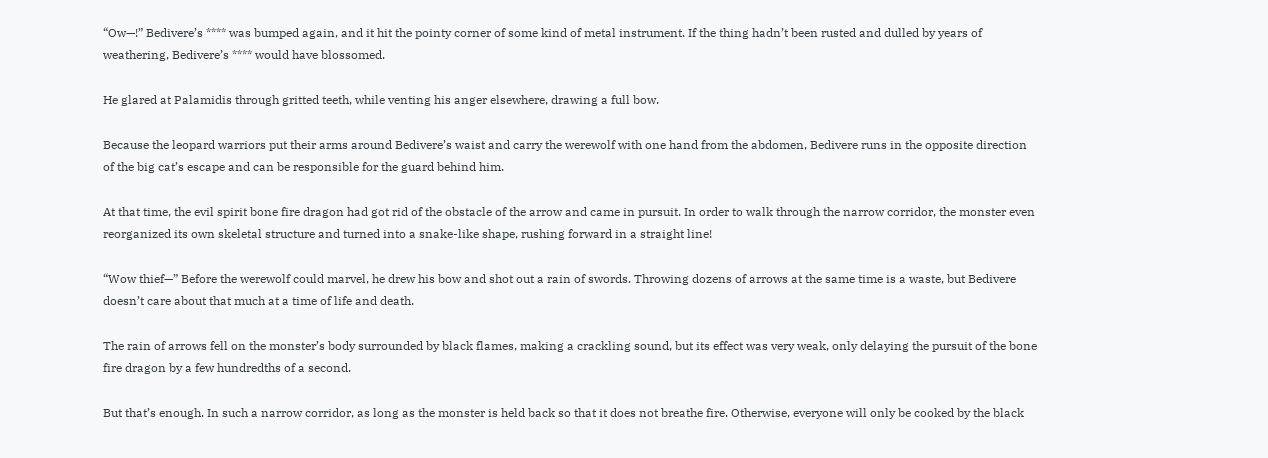“Ow—!” Bedivere’s **** was bumped again, and it hit the pointy corner of some kind of metal instrument. If the thing hadn’t been rusted and dulled by years of weathering, Bedivere’s **** would have blossomed.

He glared at Palamidis through gritted teeth, while venting his anger elsewhere, drawing a full bow.

Because the leopard warriors put their arms around Bedivere’s waist and carry the werewolf with one hand from the abdomen, Bedivere runs in the opposite direction of the big cat’s escape and can be responsible for the guard behind him.

At that time, the evil spirit bone fire dragon had got rid of the obstacle of the arrow and came in pursuit. In order to walk through the narrow corridor, the monster even reorganized its own skeletal structure and turned into a snake-like shape, rushing forward in a straight line!

“Wow thief—” Before the werewolf could marvel, he drew his bow and shot out a rain of swords. Throwing dozens of arrows at the same time is a waste, but Bedivere doesn’t care about that much at a time of life and death.

The rain of arrows fell on the monster’s body surrounded by black flames, making a crackling sound, but its effect was very weak, only delaying the pursuit of the bone fire dragon by a few hundredths of a second.

But that’s enough. In such a narrow corridor, as long as the monster is held back so that it does not breathe fire. Otherwise, everyone will only be cooked by the black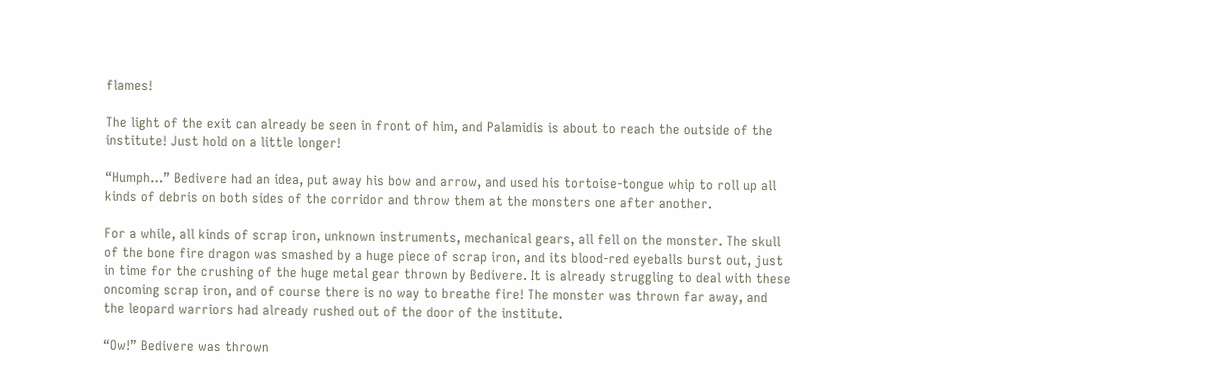flames!

The light of the exit can already be seen in front of him, and Palamidis is about to reach the outside of the institute! Just hold on a little longer!

“Humph…” Bedivere had an idea, put away his bow and arrow, and used his tortoise-tongue whip to roll up all kinds of debris on both sides of the corridor and throw them at the monsters one after another.

For a while, all kinds of scrap iron, unknown instruments, mechanical gears, all fell on the monster. The skull of the bone fire dragon was smashed by a huge piece of scrap iron, and its blood-red eyeballs burst out, just in time for the crushing of the huge metal gear thrown by Bedivere. It is already struggling to deal with these oncoming scrap iron, and of course there is no way to breathe fire! The monster was thrown far away, and the leopard warriors had already rushed out of the door of the institute.

“Ow!” Bedivere was thrown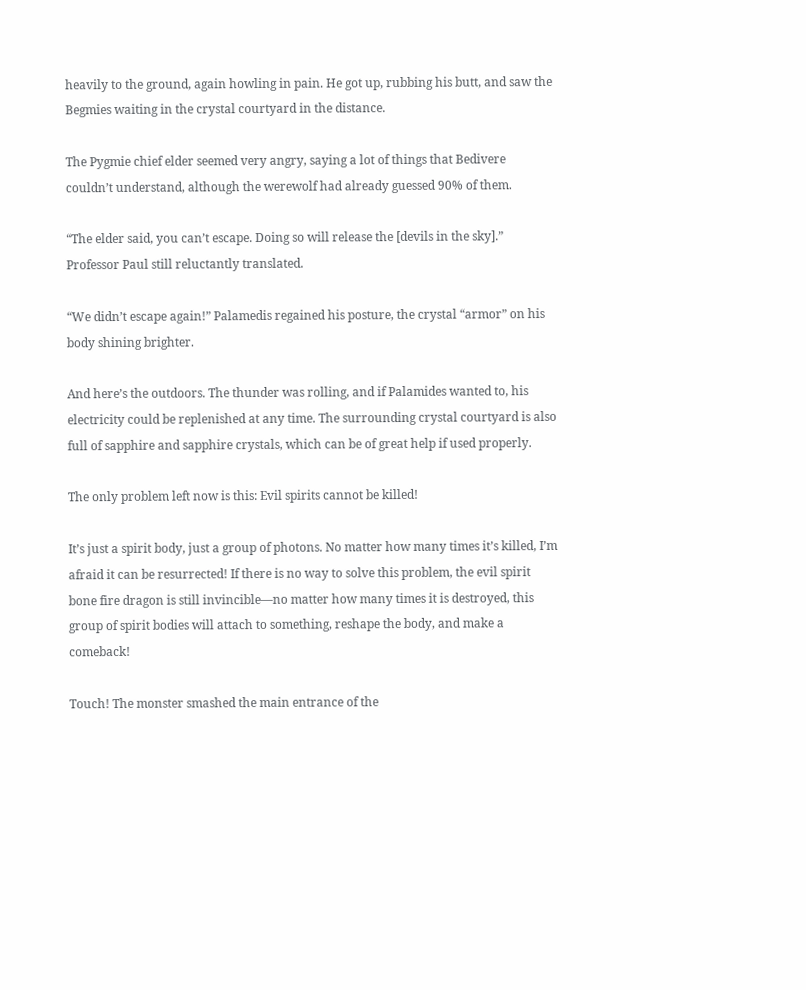heavily to the ground, again howling in pain. He got up, rubbing his butt, and saw the Begmies waiting in the crystal courtyard in the distance.

The Pygmie chief elder seemed very angry, saying a lot of things that Bedivere couldn’t understand, although the werewolf had already guessed 90% of them.

“The elder said, you can’t escape. Doing so will release the [devils in the sky].” Professor Paul still reluctantly translated.

“We didn’t escape again!” Palamedis regained his posture, the crystal “armor” on his body shining brighter.

And here’s the outdoors. The thunder was rolling, and if Palamides wanted to, his electricity could be replenished at any time. The surrounding crystal courtyard is also full of sapphire and sapphire crystals, which can be of great help if used properly.

The only problem left now is this: Evil spirits cannot be killed!

It’s just a spirit body, just a group of photons. No matter how many times it’s killed, I’m afraid it can be resurrected! If there is no way to solve this problem, the evil spirit bone fire dragon is still invincible—no matter how many times it is destroyed, this group of spirit bodies will attach to something, reshape the body, and make a comeback!

Touch! The monster smashed the main entrance of the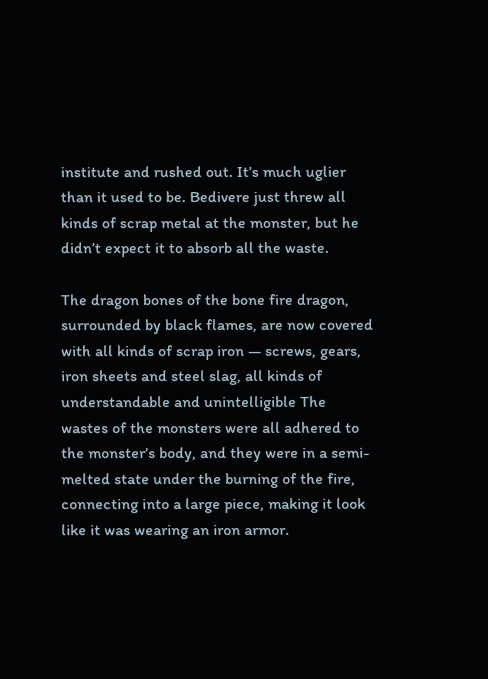institute and rushed out. It’s much uglier than it used to be. Bedivere just threw all kinds of scrap metal at the monster, but he didn’t expect it to absorb all the waste.

The dragon bones of the bone fire dragon, surrounded by black flames, are now covered with all kinds of scrap iron — screws, gears, iron sheets and steel slag, all kinds of understandable and unintelligible The wastes of the monsters were all adhered to the monster’s body, and they were in a semi-melted state under the burning of the fire, connecting into a large piece, making it look like it was wearing an iron armor.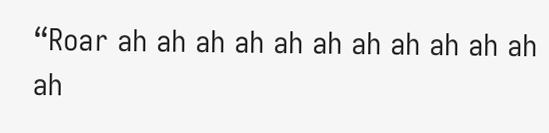“Roar ah ah ah ah ah ah ah ah ah ah ah ah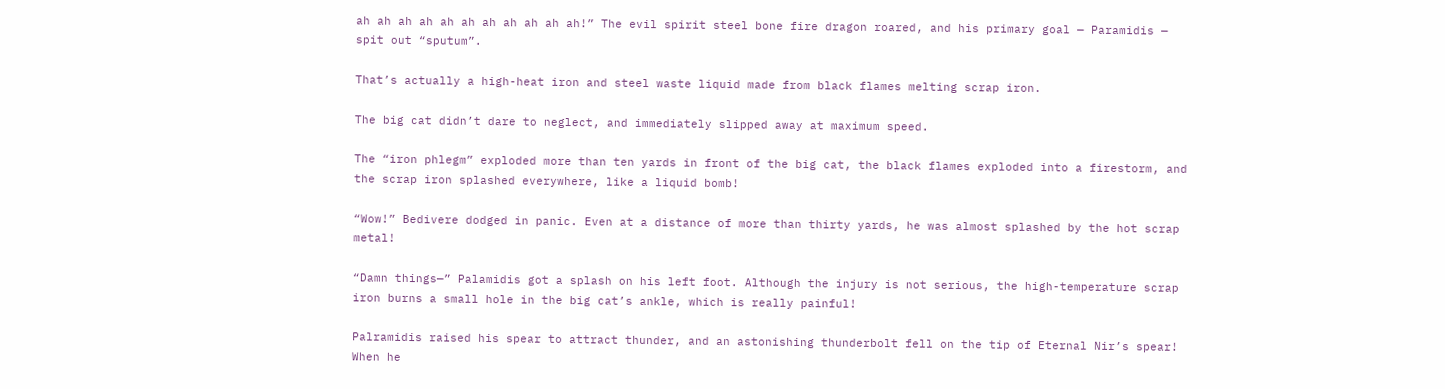ah ah ah ah ah ah ah ah ah ah ah!” The evil spirit steel bone fire dragon roared, and his primary goal — Paramidis — spit out “sputum”.

That’s actually a high-heat iron and steel waste liquid made from black flames melting scrap iron.

The big cat didn’t dare to neglect, and immediately slipped away at maximum speed.

The “iron phlegm” exploded more than ten yards in front of the big cat, the black flames exploded into a firestorm, and the scrap iron splashed everywhere, like a liquid bomb!

“Wow!” Bedivere dodged in panic. Even at a distance of more than thirty yards, he was almost splashed by the hot scrap metal!

“Damn things—” Palamidis got a splash on his left foot. Although the injury is not serious, the high-temperature scrap iron burns a small hole in the big cat’s ankle, which is really painful!

Palramidis raised his spear to attract thunder, and an astonishing thunderbolt fell on the tip of Eternal Nir’s spear! When he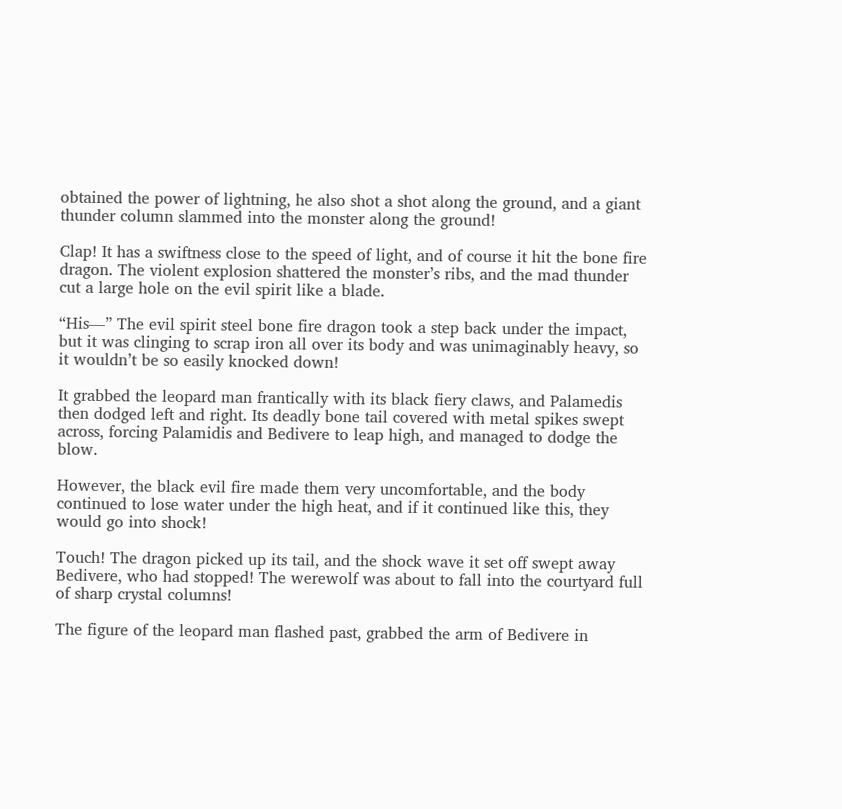obtained the power of lightning, he also shot a shot along the ground, and a giant thunder column slammed into the monster along the ground!

Clap! It has a swiftness close to the speed of light, and of course it hit the bone fire dragon. The violent explosion shattered the monster’s ribs, and the mad thunder cut a large hole on the evil spirit like a blade.

“His—” The evil spirit steel bone fire dragon took a step back under the impact, but it was clinging to scrap iron all over its body and was unimaginably heavy, so it wouldn’t be so easily knocked down!

It grabbed the leopard man frantically with its black fiery claws, and Palamedis then dodged left and right. Its deadly bone tail covered with metal spikes swept across, forcing Palamidis and Bedivere to leap high, and managed to dodge the blow.

However, the black evil fire made them very uncomfortable, and the body continued to lose water under the high heat, and if it continued like this, they would go into shock!

Touch! The dragon picked up its tail, and the shock wave it set off swept away Bedivere, who had stopped! The werewolf was about to fall into the courtyard full of sharp crystal columns!

The figure of the leopard man flashed past, grabbed the arm of Bedivere in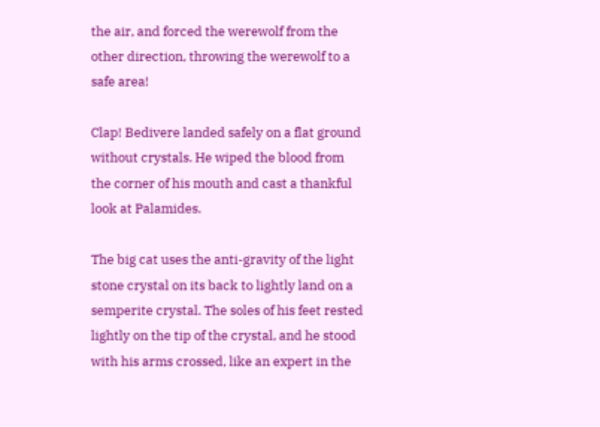the air, and forced the werewolf from the other direction, throwing the werewolf to a safe area!

Clap! Bedivere landed safely on a flat ground without crystals. He wiped the blood from the corner of his mouth and cast a thankful look at Palamides.

The big cat uses the anti-gravity of the light stone crystal on its back to lightly land on a semperite crystal. The soles of his feet rested lightly on the tip of the crystal, and he stood with his arms crossed, like an expert in the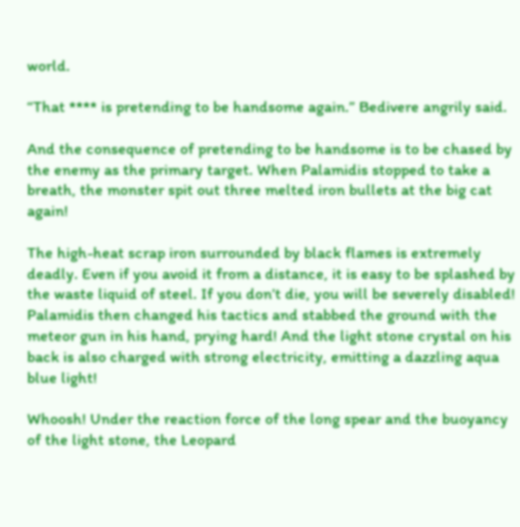world.

“That **** is pretending to be handsome again.” Bedivere angrily said.

And the consequence of pretending to be handsome is to be chased by the enemy as the primary target. When Palamidis stopped to take a breath, the monster spit out three melted iron bullets at the big cat again!

The high-heat scrap iron surrounded by black flames is extremely deadly. Even if you avoid it from a distance, it is easy to be splashed by the waste liquid of steel. If you don’t die, you will be severely disabled! Palamidis then changed his tactics and stabbed the ground with the meteor gun in his hand, prying hard! And the light stone crystal on his back is also charged with strong electricity, emitting a dazzling aqua blue light!

Whoosh! Under the reaction force of the long spear and the buoyancy of the light stone, the Leopard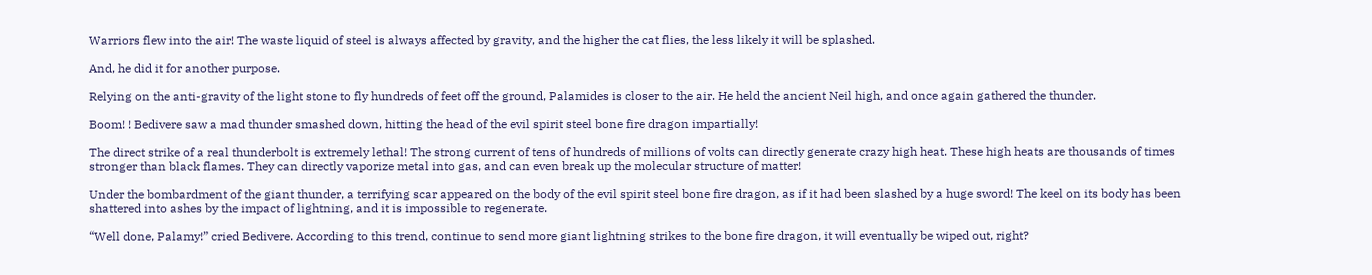Warriors flew into the air! The waste liquid of steel is always affected by gravity, and the higher the cat flies, the less likely it will be splashed.

And, he did it for another purpose.

Relying on the anti-gravity of the light stone to fly hundreds of feet off the ground, Palamides is closer to the air. He held the ancient Neil high, and once again gathered the thunder.

Boom! ! Bedivere saw a mad thunder smashed down, hitting the head of the evil spirit steel bone fire dragon impartially!

The direct strike of a real thunderbolt is extremely lethal! The strong current of tens of hundreds of millions of volts can directly generate crazy high heat. These high heats are thousands of times stronger than black flames. They can directly vaporize metal into gas, and can even break up the molecular structure of matter!

Under the bombardment of the giant thunder, a terrifying scar appeared on the body of the evil spirit steel bone fire dragon, as if it had been slashed by a huge sword! The keel on its body has been shattered into ashes by the impact of lightning, and it is impossible to regenerate.

“Well done, Palamy!” cried Bedivere. According to this trend, continue to send more giant lightning strikes to the bone fire dragon, it will eventually be wiped out, right?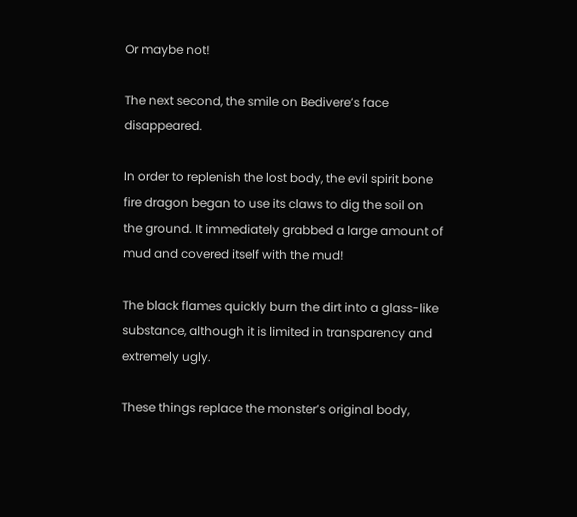Or maybe not!

The next second, the smile on Bedivere’s face disappeared.

In order to replenish the lost body, the evil spirit bone fire dragon began to use its claws to dig the soil on the ground. It immediately grabbed a large amount of mud and covered itself with the mud!

The black flames quickly burn the dirt into a glass-like substance, although it is limited in transparency and extremely ugly.

These things replace the monster’s original body,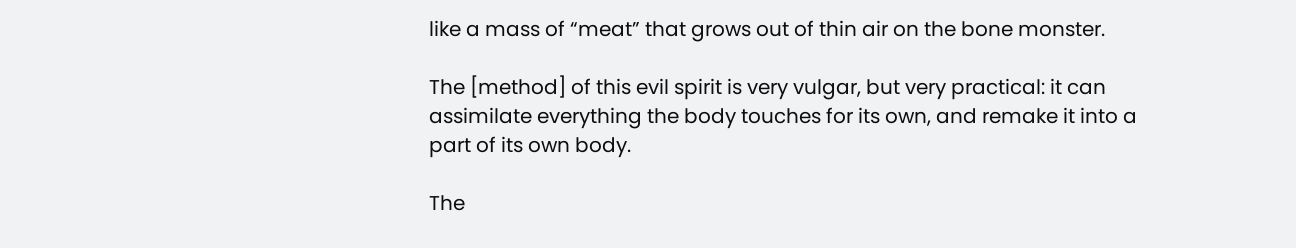like a mass of “meat” that grows out of thin air on the bone monster.

The [method] of this evil spirit is very vulgar, but very practical: it can assimilate everything the body touches for its own, and remake it into a part of its own body.

The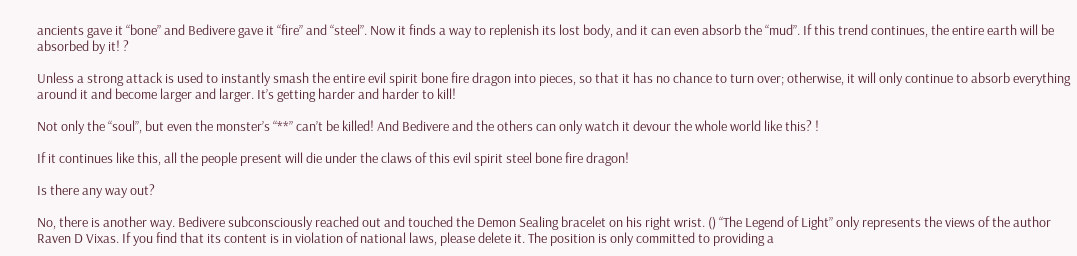ancients gave it “bone” and Bedivere gave it “fire” and “steel”. Now it finds a way to replenish its lost body, and it can even absorb the “mud”. If this trend continues, the entire earth will be absorbed by it! ?

Unless a strong attack is used to instantly smash the entire evil spirit bone fire dragon into pieces, so that it has no chance to turn over; otherwise, it will only continue to absorb everything around it and become larger and larger. It’s getting harder and harder to kill!

Not only the “soul”, but even the monster’s “**” can’t be killed! And Bedivere and the others can only watch it devour the whole world like this? !

If it continues like this, all the people present will die under the claws of this evil spirit steel bone fire dragon!

Is there any way out?

No, there is another way. Bedivere subconsciously reached out and touched the Demon Sealing bracelet on his right wrist. () “The Legend of Light” only represents the views of the author Raven D Vixas. If you find that its content is in violation of national laws, please delete it. The position is only committed to providing a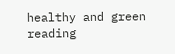healthy and green reading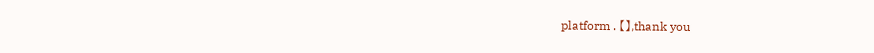platform . 【】,thank you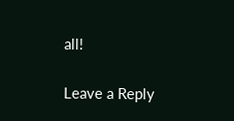all!


Leave a Reply